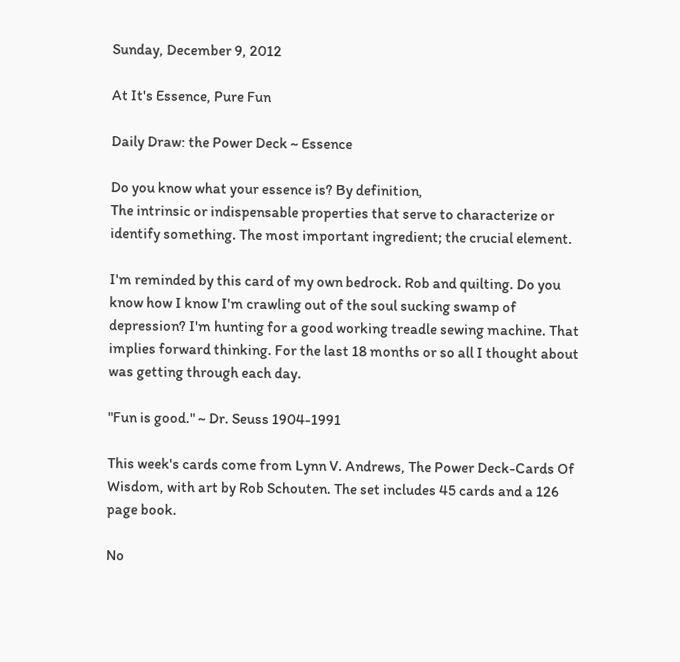Sunday, December 9, 2012

At It's Essence, Pure Fun

Daily Draw: the Power Deck ~ Essence

Do you know what your essence is? By definition,
The intrinsic or indispensable properties that serve to characterize or identify something. The most important ingredient; the crucial element.

I'm reminded by this card of my own bedrock. Rob and quilting. Do you know how I know I'm crawling out of the soul sucking swamp of depression? I'm hunting for a good working treadle sewing machine. That implies forward thinking. For the last 18 months or so all I thought about was getting through each day.

"Fun is good." ~ Dr. Seuss 1904-1991

This week's cards come from Lynn V. Andrews, The Power Deck-Cards Of Wisdom, with art by Rob Schouten. The set includes 45 cards and a 126 page book.

No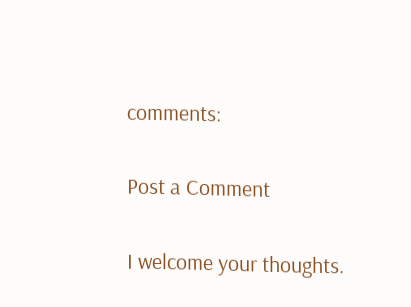comments:

Post a Comment

I welcome your thoughts.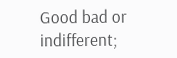Good bad or indifferent;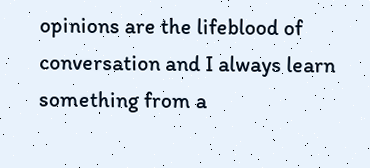opinions are the lifeblood of conversation and I always learn something from a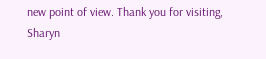new point of view. Thank you for visiting, Sharyn